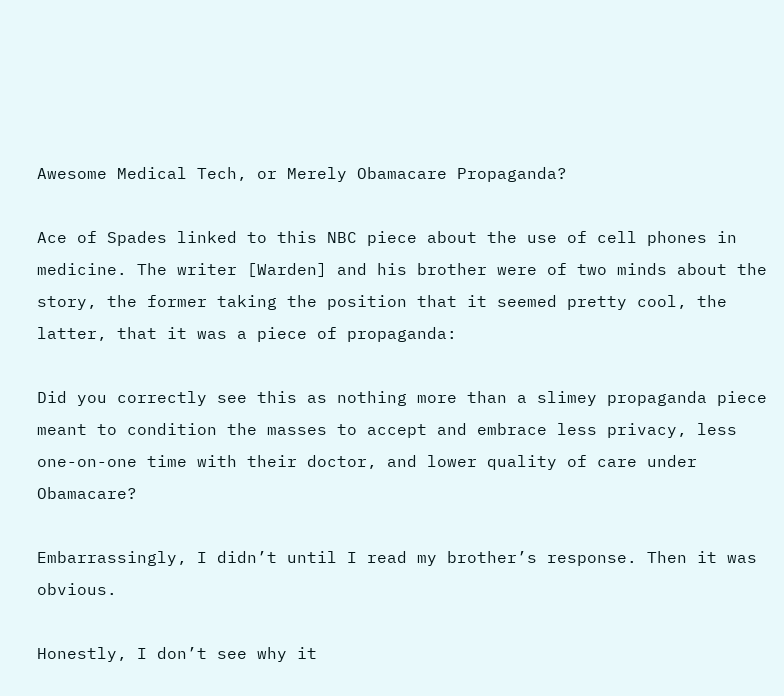Awesome Medical Tech, or Merely Obamacare Propaganda?

Ace of Spades linked to this NBC piece about the use of cell phones in medicine. The writer [Warden] and his brother were of two minds about the story, the former taking the position that it seemed pretty cool, the latter, that it was a piece of propaganda:

Did you correctly see this as nothing more than a slimey propaganda piece meant to condition the masses to accept and embrace less privacy, less one-on-one time with their doctor, and lower quality of care under Obamacare?

Embarrassingly, I didn’t until I read my brother’s response. Then it was obvious.

Honestly, I don’t see why it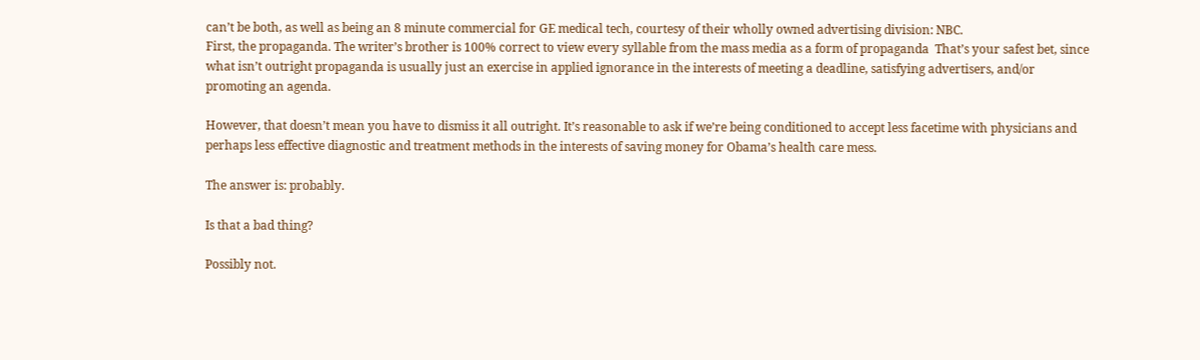can’t be both, as well as being an 8 minute commercial for GE medical tech, courtesy of their wholly owned advertising division: NBC.
First, the propaganda. The writer’s brother is 100% correct to view every syllable from the mass media as a form of propaganda  That’s your safest bet, since what isn’t outright propaganda is usually just an exercise in applied ignorance in the interests of meeting a deadline, satisfying advertisers, and/or promoting an agenda.

However, that doesn’t mean you have to dismiss it all outright. It’s reasonable to ask if we’re being conditioned to accept less facetime with physicians and perhaps less effective diagnostic and treatment methods in the interests of saving money for Obama’s health care mess.

The answer is: probably.

Is that a bad thing?

Possibly not.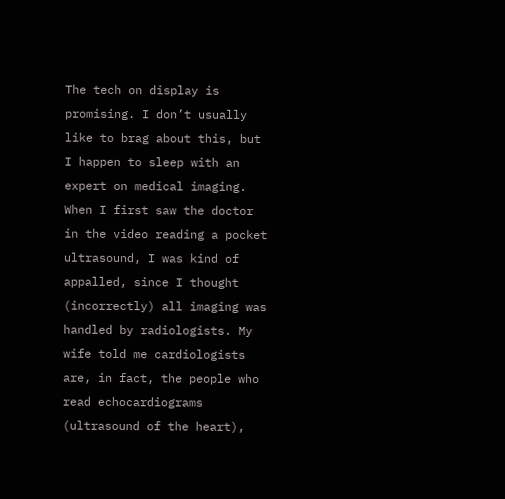The tech on display is promising. I don’t usually like to brag about this, but I happen to sleep with an expert on medical imaging. When I first saw the doctor in the video reading a pocket ultrasound, I was kind of appalled, since I thought (incorrectly) all imaging was handled by radiologists. My wife told me cardiologists are, in fact, the people who read echocardiograms (ultrasound of the heart),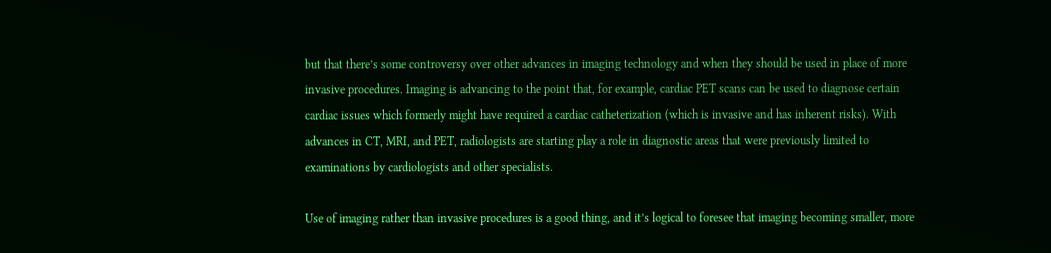but that there’s some controversy over other advances in imaging technology and when they should be used in place of more invasive procedures. Imaging is advancing to the point that, for example, cardiac PET scans can be used to diagnose certain cardiac issues which formerly might have required a cardiac catheterization (which is invasive and has inherent risks). With advances in CT, MRI, and PET, radiologists are starting play a role in diagnostic areas that were previously limited to examinations by cardiologists and other specialists.

Use of imaging rather than invasive procedures is a good thing, and it’s logical to foresee that imaging becoming smaller, more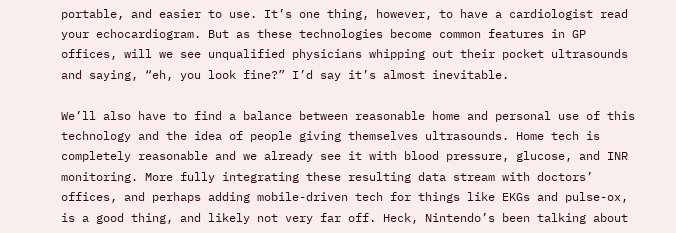portable, and easier to use. It’s one thing, however, to have a cardiologist read your echocardiogram. But as these technologies become common features in GP offices, will we see unqualified physicians whipping out their pocket ultrasounds and saying, “eh, you look fine?” I’d say it’s almost inevitable.

We’ll also have to find a balance between reasonable home and personal use of this technology and the idea of people giving themselves ultrasounds. Home tech is completely reasonable and we already see it with blood pressure, glucose, and INR monitoring. More fully integrating these resulting data stream with doctors’ offices, and perhaps adding mobile-driven tech for things like EKGs and pulse-ox, is a good thing, and likely not very far off. Heck, Nintendo’s been talking about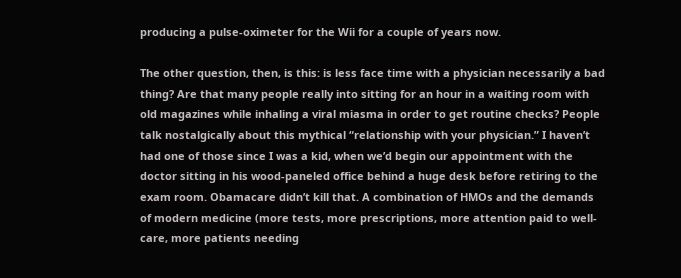producing a pulse-oximeter for the Wii for a couple of years now.

The other question, then, is this: is less face time with a physician necessarily a bad thing? Are that many people really into sitting for an hour in a waiting room with old magazines while inhaling a viral miasma in order to get routine checks? People talk nostalgically about this mythical “relationship with your physician.” I haven’t had one of those since I was a kid, when we’d begin our appointment with the doctor sitting in his wood-paneled office behind a huge desk before retiring to the exam room. Obamacare didn’t kill that. A combination of HMOs and the demands of modern medicine (more tests, more prescriptions, more attention paid to well-care, more patients needing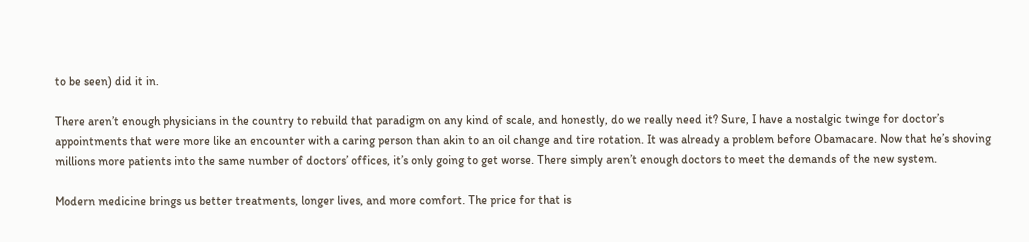to be seen) did it in.

There aren’t enough physicians in the country to rebuild that paradigm on any kind of scale, and honestly, do we really need it? Sure, I have a nostalgic twinge for doctor’s appointments that were more like an encounter with a caring person than akin to an oil change and tire rotation. It was already a problem before Obamacare. Now that he’s shoving millions more patients into the same number of doctors’ offices, it’s only going to get worse. There simply aren’t enough doctors to meet the demands of the new system.

Modern medicine brings us better treatments, longer lives, and more comfort. The price for that is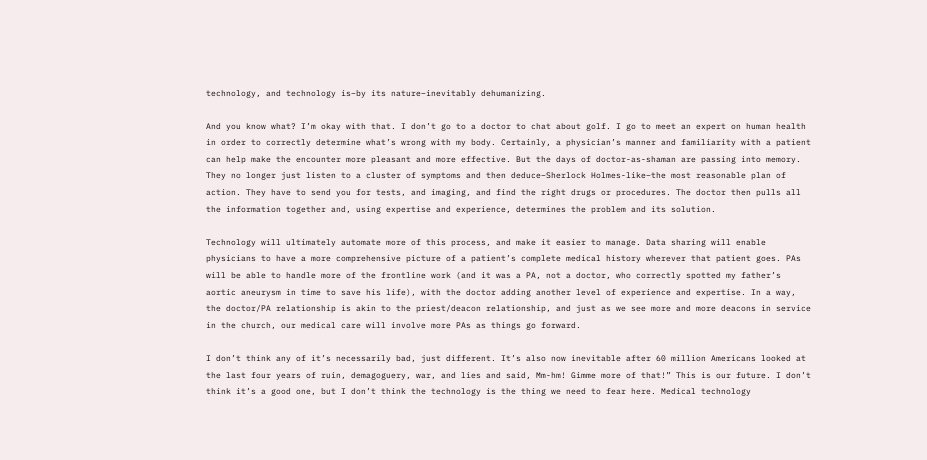technology, and technology is–by its nature–inevitably dehumanizing.

And you know what? I’m okay with that. I don’t go to a doctor to chat about golf. I go to meet an expert on human health in order to correctly determine what’s wrong with my body. Certainly, a physician’s manner and familiarity with a patient can help make the encounter more pleasant and more effective. But the days of doctor-as-shaman are passing into memory. They no longer just listen to a cluster of symptoms and then deduce–Sherlock Holmes-like–the most reasonable plan of action. They have to send you for tests, and imaging, and find the right drugs or procedures. The doctor then pulls all the information together and, using expertise and experience, determines the problem and its solution.

Technology will ultimately automate more of this process, and make it easier to manage. Data sharing will enable physicians to have a more comprehensive picture of a patient’s complete medical history wherever that patient goes. PAs will be able to handle more of the frontline work (and it was a PA, not a doctor, who correctly spotted my father’s aortic aneurysm in time to save his life), with the doctor adding another level of experience and expertise. In a way, the doctor/PA relationship is akin to the priest/deacon relationship, and just as we see more and more deacons in service in the church, our medical care will involve more PAs as things go forward.

I don’t think any of it’s necessarily bad, just different. It’s also now inevitable after 60 million Americans looked at the last four years of ruin, demagoguery, war, and lies and said, Mm-hm! Gimme more of that!” This is our future. I don’t think it’s a good one, but I don’t think the technology is the thing we need to fear here. Medical technology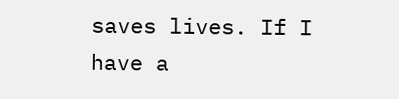saves lives. If I have a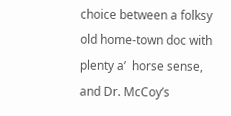choice between a folksy old home-town doc with plenty a’  horse sense, and Dr. McCoy’s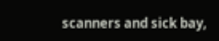scanners and sick bay,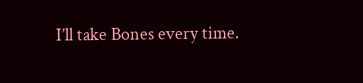I’ll take Bones every time.